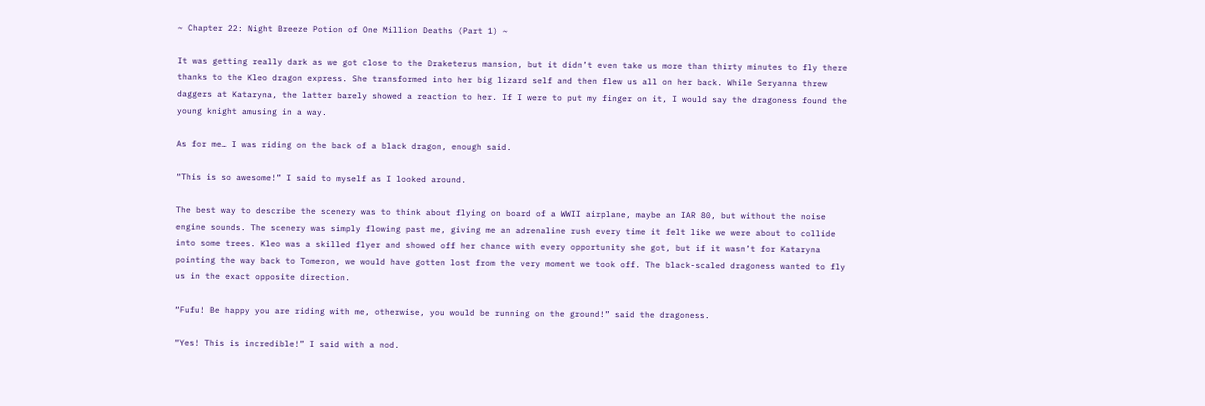~ Chapter 22: Night Breeze Potion of One Million Deaths (Part 1) ~

It was getting really dark as we got close to the Draketerus mansion, but it didn’t even take us more than thirty minutes to fly there thanks to the Kleo dragon express. She transformed into her big lizard self and then flew us all on her back. While Seryanna threw daggers at Kataryna, the latter barely showed a reaction to her. If I were to put my finger on it, I would say the dragoness found the young knight amusing in a way.

As for me… I was riding on the back of a black dragon, enough said.

“This is so awesome!” I said to myself as I looked around.

The best way to describe the scenery was to think about flying on board of a WWII airplane, maybe an IAR 80, but without the noise engine sounds. The scenery was simply flowing past me, giving me an adrenaline rush every time it felt like we were about to collide into some trees. Kleo was a skilled flyer and showed off her chance with every opportunity she got, but if it wasn’t for Kataryna pointing the way back to Tomeron, we would have gotten lost from the very moment we took off. The black-scaled dragoness wanted to fly us in the exact opposite direction.

“Fufu! Be happy you are riding with me, otherwise, you would be running on the ground!” said the dragoness.

“Yes! This is incredible!” I said with a nod.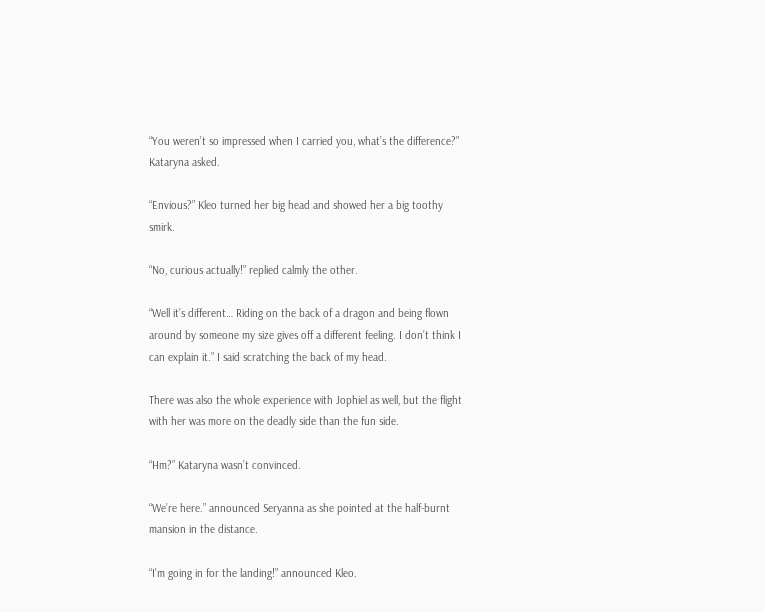“You weren’t so impressed when I carried you, what’s the difference?” Kataryna asked.

“Envious?” Kleo turned her big head and showed her a big toothy smirk.

“No, curious actually!” replied calmly the other.

“Well it’s different… Riding on the back of a dragon and being flown around by someone my size gives off a different feeling. I don’t think I can explain it.” I said scratching the back of my head.

There was also the whole experience with Jophiel as well, but the flight with her was more on the deadly side than the fun side.

“Hm?” Kataryna wasn’t convinced.

“We’re here.” announced Seryanna as she pointed at the half-burnt mansion in the distance.

“I’m going in for the landing!” announced Kleo.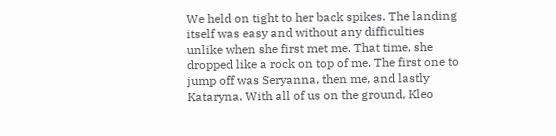We held on tight to her back spikes. The landing itself was easy and without any difficulties unlike when she first met me. That time, she dropped like a rock on top of me. The first one to jump off was Seryanna, then me, and lastly Kataryna. With all of us on the ground, Kleo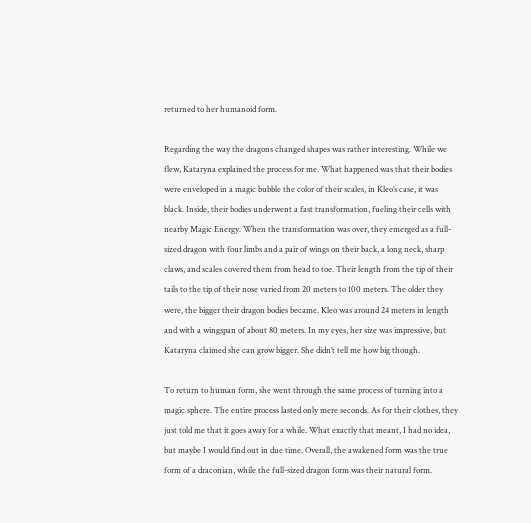returned to her humanoid form.

Regarding the way the dragons changed shapes was rather interesting. While we flew, Kataryna explained the process for me. What happened was that their bodies were enveloped in a magic bubble the color of their scales, in Kleo’s case, it was black. Inside, their bodies underwent a fast transformation, fueling their cells with nearby Magic Energy. When the transformation was over, they emerged as a full-sized dragon with four limbs and a pair of wings on their back, a long neck, sharp claws, and scales covered them from head to toe. Their length from the tip of their tails to the tip of their nose varied from 20 meters to 100 meters. The older they were, the bigger their dragon bodies became. Kleo was around 24 meters in length and with a wingspan of about 80 meters. In my eyes, her size was impressive, but Kataryna claimed she can grow bigger. She didn’t tell me how big though.

To return to human form, she went through the same process of turning into a magic sphere. The entire process lasted only mere seconds. As for their clothes, they just told me that it goes away for a while. What exactly that meant, I had no idea, but maybe I would find out in due time. Overall, the awakened form was the true form of a draconian, while the full-sized dragon form was their natural form.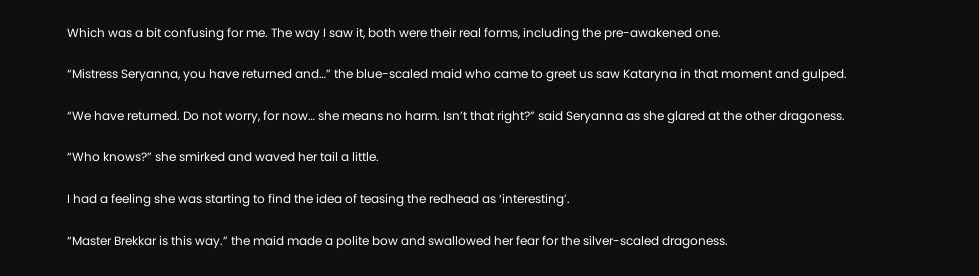Which was a bit confusing for me. The way I saw it, both were their real forms, including the pre-awakened one.

“Mistress Seryanna, you have returned and…” the blue-scaled maid who came to greet us saw Kataryna in that moment and gulped.

“We have returned. Do not worry, for now… she means no harm. Isn’t that right?” said Seryanna as she glared at the other dragoness.

“Who knows?” she smirked and waved her tail a little.

I had a feeling she was starting to find the idea of teasing the redhead as ‘interesting’.

“Master Brekkar is this way.” the maid made a polite bow and swallowed her fear for the silver-scaled dragoness.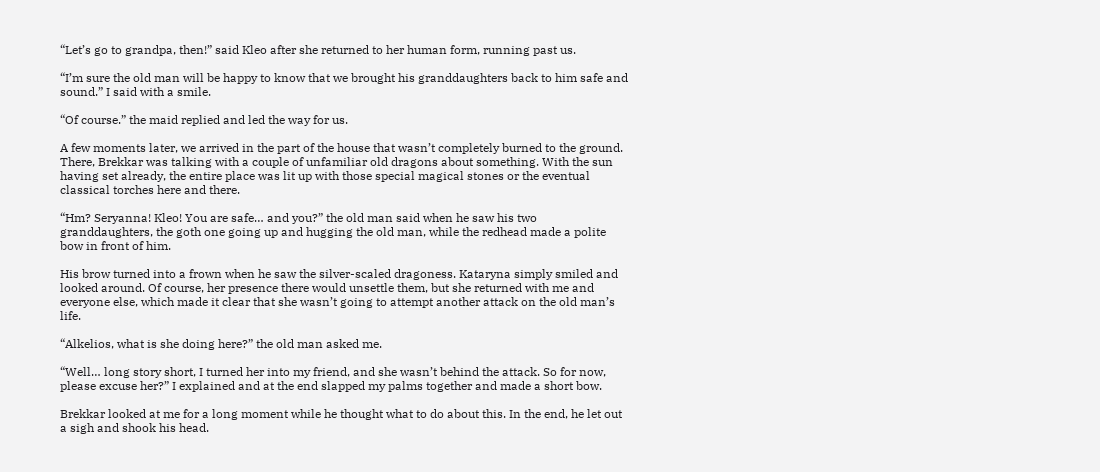“Let’s go to grandpa, then!” said Kleo after she returned to her human form, running past us.

“I’m sure the old man will be happy to know that we brought his granddaughters back to him safe and sound.” I said with a smile.

“Of course.” the maid replied and led the way for us.

A few moments later, we arrived in the part of the house that wasn’t completely burned to the ground. There, Brekkar was talking with a couple of unfamiliar old dragons about something. With the sun having set already, the entire place was lit up with those special magical stones or the eventual classical torches here and there.

“Hm? Seryanna! Kleo! You are safe… and you?” the old man said when he saw his two granddaughters, the goth one going up and hugging the old man, while the redhead made a polite bow in front of him.

His brow turned into a frown when he saw the silver-scaled dragoness. Kataryna simply smiled and looked around. Of course, her presence there would unsettle them, but she returned with me and everyone else, which made it clear that she wasn’t going to attempt another attack on the old man’s life.

“Alkelios, what is she doing here?” the old man asked me.

“Well… long story short, I turned her into my friend, and she wasn’t behind the attack. So for now, please excuse her?” I explained and at the end slapped my palms together and made a short bow.

Brekkar looked at me for a long moment while he thought what to do about this. In the end, he let out a sigh and shook his head.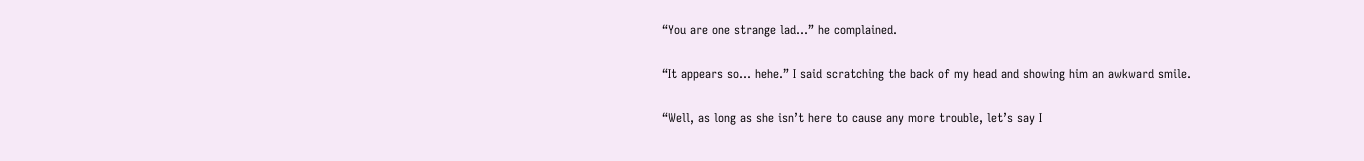“You are one strange lad…” he complained.

“It appears so… hehe.” I said scratching the back of my head and showing him an awkward smile.

“Well, as long as she isn’t here to cause any more trouble, let’s say I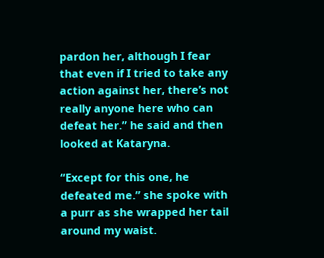pardon her, although I fear that even if I tried to take any action against her, there’s not really anyone here who can defeat her.” he said and then looked at Kataryna.

“Except for this one, he defeated me.” she spoke with a purr as she wrapped her tail around my waist.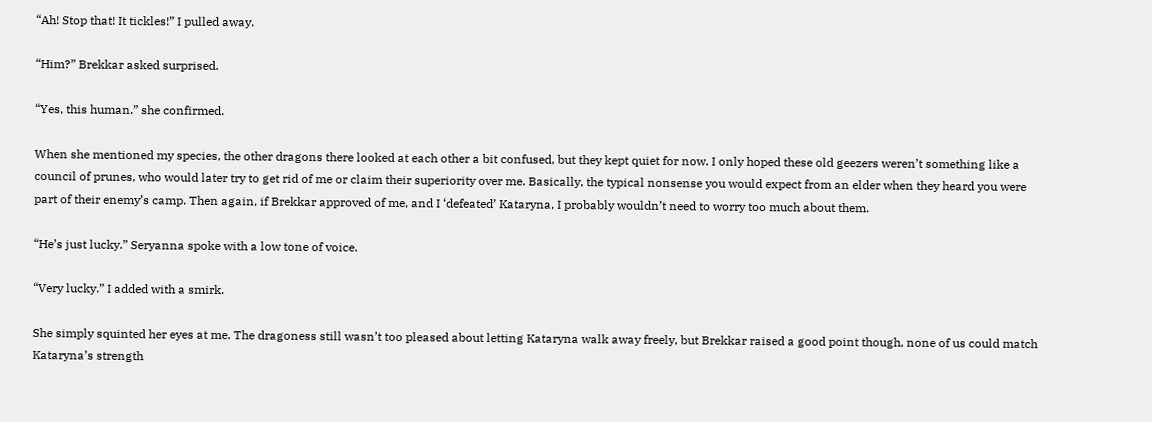“Ah! Stop that! It tickles!” I pulled away.

“Him?” Brekkar asked surprised.

“Yes, this human.” she confirmed.

When she mentioned my species, the other dragons there looked at each other a bit confused, but they kept quiet for now. I only hoped these old geezers weren’t something like a council of prunes, who would later try to get rid of me or claim their superiority over me. Basically, the typical nonsense you would expect from an elder when they heard you were part of their enemy’s camp. Then again, if Brekkar approved of me, and I ‘defeated’ Kataryna, I probably wouldn’t need to worry too much about them.

“He’s just lucky.” Seryanna spoke with a low tone of voice.

“Very lucky.” I added with a smirk.

She simply squinted her eyes at me. The dragoness still wasn’t too pleased about letting Kataryna walk away freely, but Brekkar raised a good point though, none of us could match Kataryna’s strength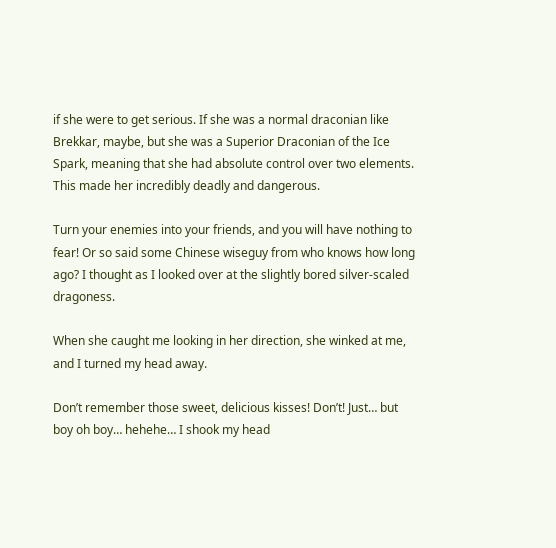if she were to get serious. If she was a normal draconian like Brekkar, maybe, but she was a Superior Draconian of the Ice Spark, meaning that she had absolute control over two elements. This made her incredibly deadly and dangerous.

Turn your enemies into your friends, and you will have nothing to fear! Or so said some Chinese wiseguy from who knows how long ago? I thought as I looked over at the slightly bored silver-scaled dragoness.

When she caught me looking in her direction, she winked at me, and I turned my head away.

Don’t remember those sweet, delicious kisses! Don’t! Just… but boy oh boy… hehehe… I shook my head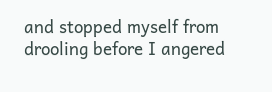and stopped myself from drooling before I angered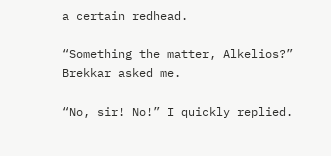a certain redhead.

“Something the matter, Alkelios?” Brekkar asked me.

“No, sir! No!” I quickly replied.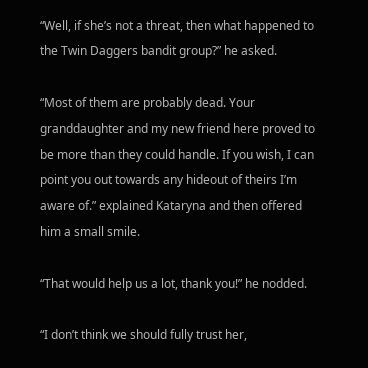“Well, if she’s not a threat, then what happened to the Twin Daggers bandit group?” he asked.

“Most of them are probably dead. Your granddaughter and my new friend here proved to be more than they could handle. If you wish, I can point you out towards any hideout of theirs I’m aware of.” explained Kataryna and then offered him a small smile.

“That would help us a lot, thank you!” he nodded.

“I don’t think we should fully trust her,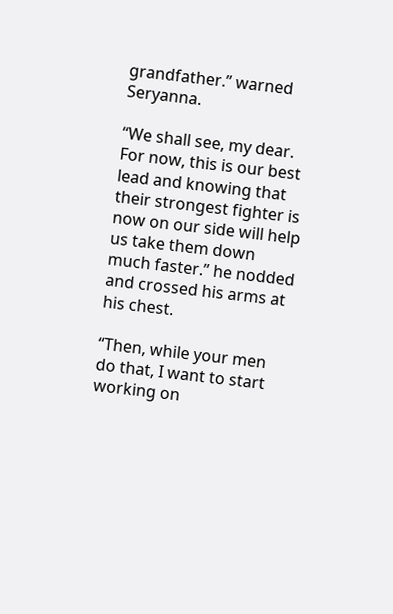grandfather.” warned Seryanna.

“We shall see, my dear. For now, this is our best lead and knowing that their strongest fighter is now on our side will help us take them down much faster.” he nodded and crossed his arms at his chest.

“Then, while your men do that, I want to start working on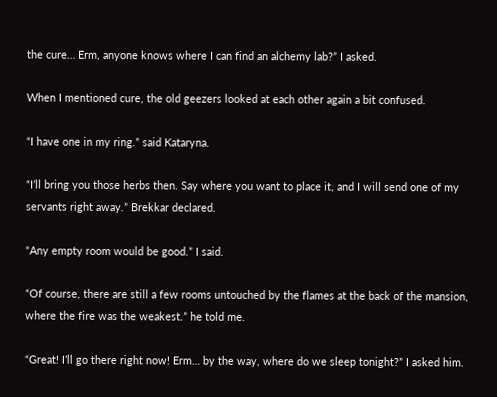the cure… Erm, anyone knows where I can find an alchemy lab?” I asked.

When I mentioned cure, the old geezers looked at each other again a bit confused.

“I have one in my ring.” said Kataryna.

“I’ll bring you those herbs then. Say where you want to place it, and I will send one of my servants right away.” Brekkar declared.

“Any empty room would be good.” I said.

“Of course, there are still a few rooms untouched by the flames at the back of the mansion, where the fire was the weakest.” he told me.

“Great! I’ll go there right now! Erm… by the way, where do we sleep tonight?” I asked him.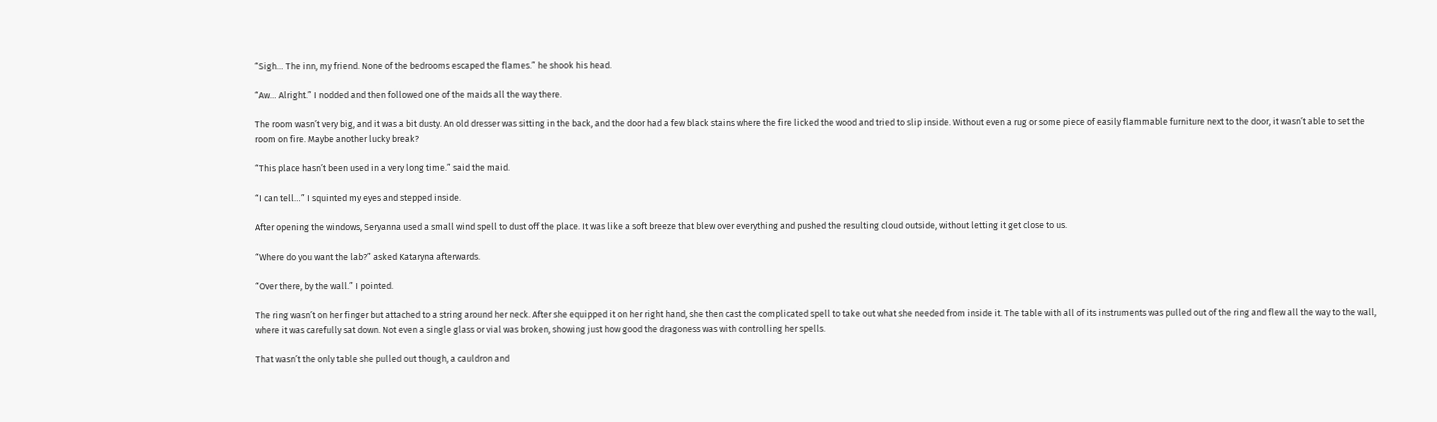“Sigh… The inn, my friend. None of the bedrooms escaped the flames.” he shook his head.

“Aw… Alright.” I nodded and then followed one of the maids all the way there.

The room wasn’t very big, and it was a bit dusty. An old dresser was sitting in the back, and the door had a few black stains where the fire licked the wood and tried to slip inside. Without even a rug or some piece of easily flammable furniture next to the door, it wasn’t able to set the room on fire. Maybe another lucky break?

“This place hasn’t been used in a very long time.” said the maid.

“I can tell…” I squinted my eyes and stepped inside.

After opening the windows, Seryanna used a small wind spell to dust off the place. It was like a soft breeze that blew over everything and pushed the resulting cloud outside, without letting it get close to us.

“Where do you want the lab?” asked Kataryna afterwards.

“Over there, by the wall.” I pointed.

The ring wasn’t on her finger but attached to a string around her neck. After she equipped it on her right hand, she then cast the complicated spell to take out what she needed from inside it. The table with all of its instruments was pulled out of the ring and flew all the way to the wall, where it was carefully sat down. Not even a single glass or vial was broken, showing just how good the dragoness was with controlling her spells.

That wasn’t the only table she pulled out though, a cauldron and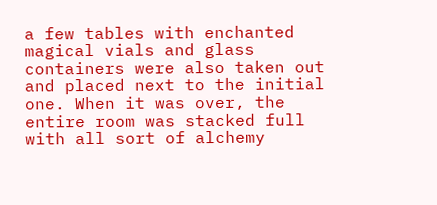a few tables with enchanted magical vials and glass containers were also taken out and placed next to the initial one. When it was over, the entire room was stacked full with all sort of alchemy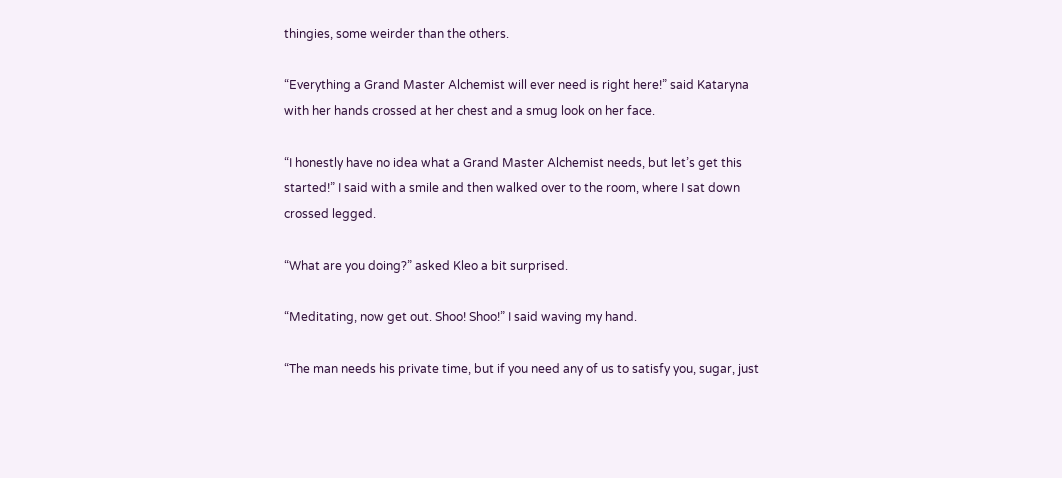thingies, some weirder than the others.

“Everything a Grand Master Alchemist will ever need is right here!” said Kataryna with her hands crossed at her chest and a smug look on her face.

“I honestly have no idea what a Grand Master Alchemist needs, but let’s get this started!” I said with a smile and then walked over to the room, where I sat down crossed legged.

“What are you doing?” asked Kleo a bit surprised.

“Meditating, now get out. Shoo! Shoo!” I said waving my hand.

“The man needs his private time, but if you need any of us to satisfy you, sugar, just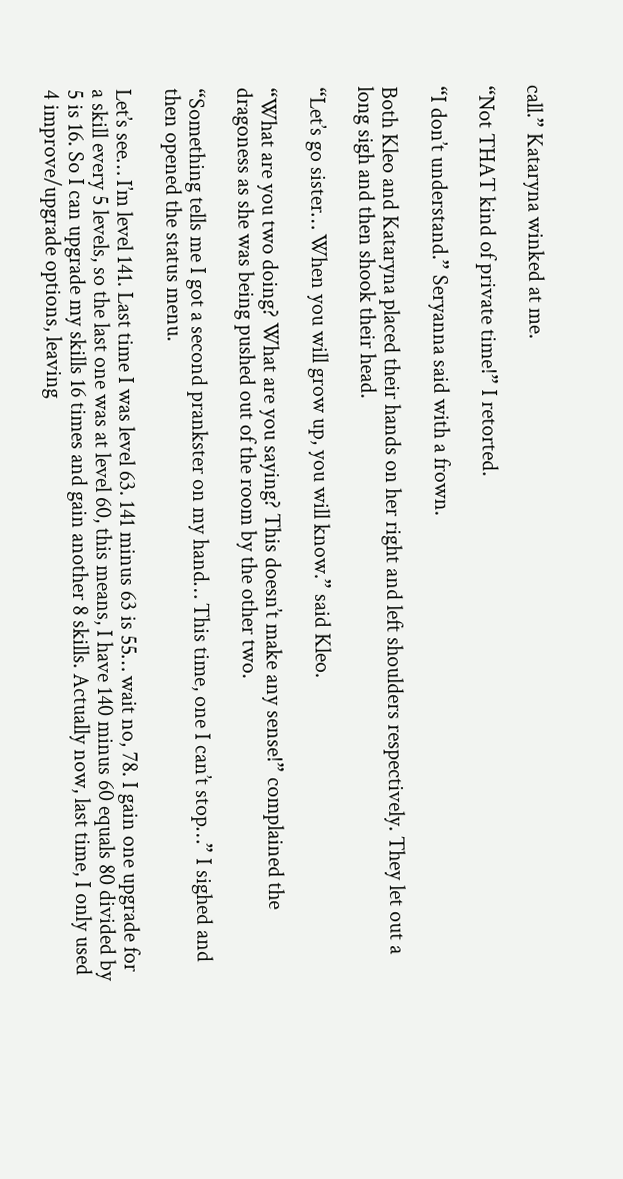call.” Kataryna winked at me.

“Not THAT kind of private time!” I retorted.

“I don’t understand.” Seryanna said with a frown.

Both Kleo and Kataryna placed their hands on her right and left shoulders respectively. They let out a long sigh and then shook their head.

“Let’s go sister… When you will grow up, you will know.” said Kleo.

“What are you two doing? What are you saying? This doesn’t make any sense!” complained the dragoness as she was being pushed out of the room by the other two.

“Something tells me I got a second prankster on my hand… This time, one I can’t stop…” I sighed and then opened the status menu.

Let’s see… I’m level 141. Last time I was level 63. 141 minus 63 is 55… wait no, 78. I gain one upgrade for a skill every 5 levels, so the last one was at level 60, this means, I have 140 minus 60 equals 80 divided by 5 is 16. So I can upgrade my skills 16 times and gain another 8 skills. Actually now, last time, I only used 4 improve/upgrade options, leaving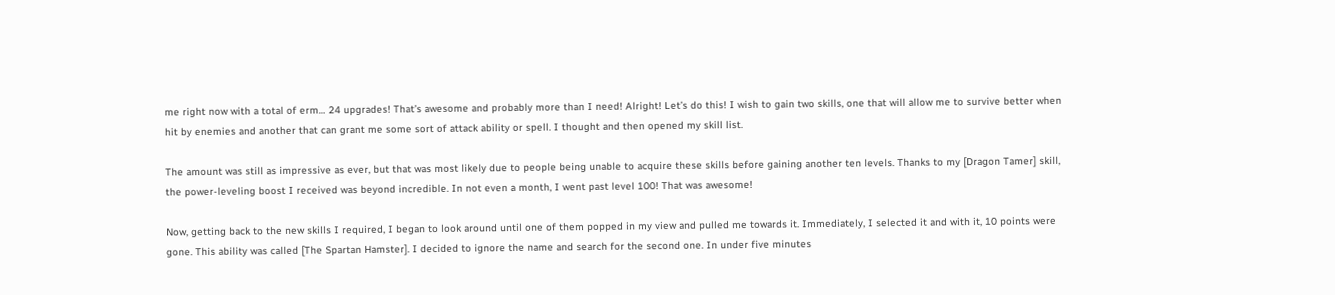me right now with a total of erm… 24 upgrades! That’s awesome and probably more than I need! Alright! Let’s do this! I wish to gain two skills, one that will allow me to survive better when hit by enemies and another that can grant me some sort of attack ability or spell. I thought and then opened my skill list.

The amount was still as impressive as ever, but that was most likely due to people being unable to acquire these skills before gaining another ten levels. Thanks to my [Dragon Tamer] skill, the power-leveling boost I received was beyond incredible. In not even a month, I went past level 100! That was awesome!

Now, getting back to the new skills I required, I began to look around until one of them popped in my view and pulled me towards it. Immediately, I selected it and with it, 10 points were gone. This ability was called [The Spartan Hamster]. I decided to ignore the name and search for the second one. In under five minutes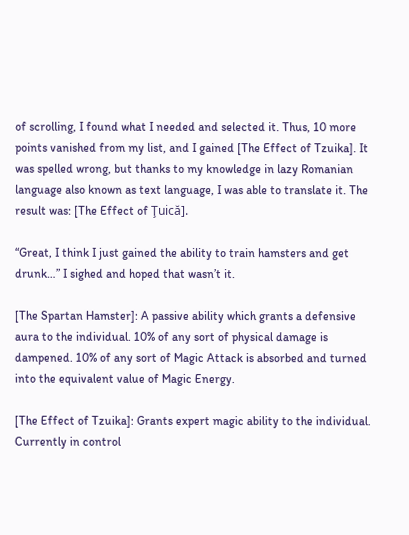of scrolling, I found what I needed and selected it. Thus, 10 more points vanished from my list, and I gained [The Effect of Tzuika]. It was spelled wrong, but thanks to my knowledge in lazy Romanian language also known as text language, I was able to translate it. The result was: [The Effect of Ţuică].

“Great, I think I just gained the ability to train hamsters and get drunk…” I sighed and hoped that wasn’t it.

[The Spartan Hamster]: A passive ability which grants a defensive aura to the individual. 10% of any sort of physical damage is dampened. 10% of any sort of Magic Attack is absorbed and turned into the equivalent value of Magic Energy.

[The Effect of Tzuika]: Grants expert magic ability to the individual. Currently in control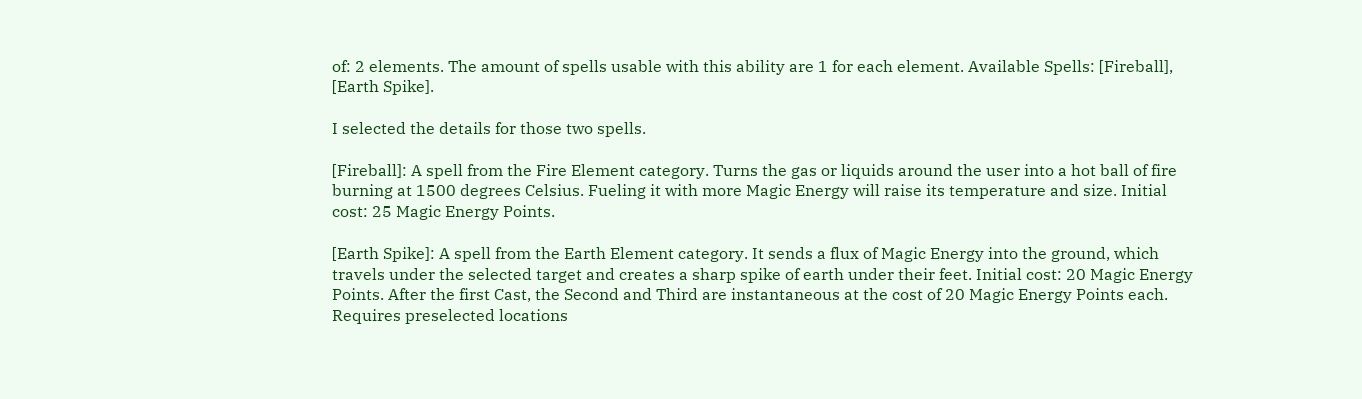of: 2 elements. The amount of spells usable with this ability are 1 for each element. Available Spells: [Fireball], [Earth Spike].

I selected the details for those two spells.

[Fireball]: A spell from the Fire Element category. Turns the gas or liquids around the user into a hot ball of fire burning at 1500 degrees Celsius. Fueling it with more Magic Energy will raise its temperature and size. Initial cost: 25 Magic Energy Points.

[Earth Spike]: A spell from the Earth Element category. It sends a flux of Magic Energy into the ground, which travels under the selected target and creates a sharp spike of earth under their feet. Initial cost: 20 Magic Energy Points. After the first Cast, the Second and Third are instantaneous at the cost of 20 Magic Energy Points each. Requires preselected locations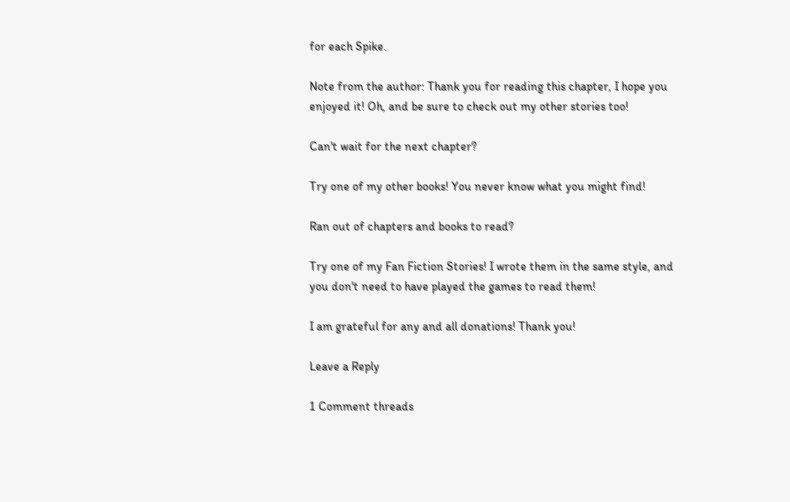for each Spike.

Note from the author: Thank you for reading this chapter, I hope you enjoyed it! Oh, and be sure to check out my other stories too!

Can't wait for the next chapter?

Try one of my other books! You never know what you might find!

Ran out of chapters and books to read?

Try one of my Fan Fiction Stories! I wrote them in the same style, and you don't need to have played the games to read them!

I am grateful for any and all donations! Thank you!

Leave a Reply

1 Comment threads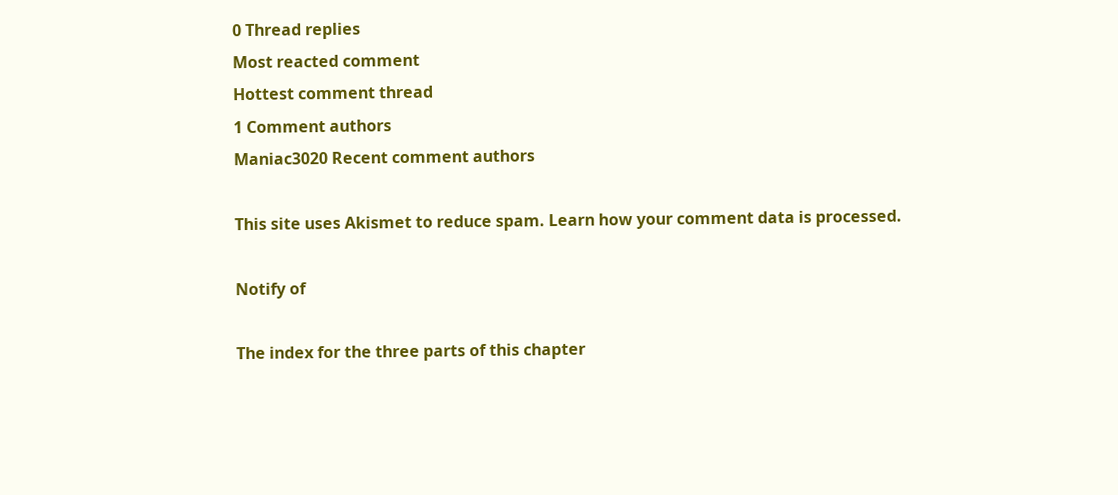0 Thread replies
Most reacted comment
Hottest comment thread
1 Comment authors
Maniac3020 Recent comment authors

This site uses Akismet to reduce spam. Learn how your comment data is processed.

Notify of

The index for the three parts of this chapter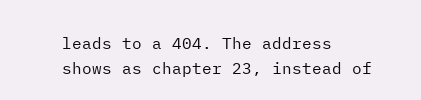leads to a 404. The address shows as chapter 23, instead of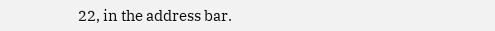22, in the address bar.